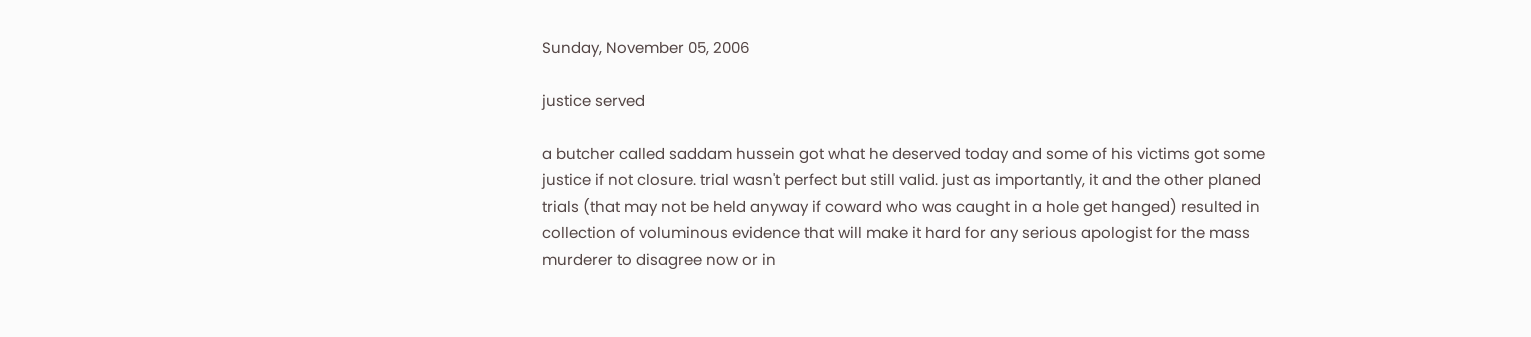Sunday, November 05, 2006

justice served

a butcher called saddam hussein got what he deserved today and some of his victims got some justice if not closure. trial wasn't perfect but still valid. just as importantly, it and the other planed trials (that may not be held anyway if coward who was caught in a hole get hanged) resulted in collection of voluminous evidence that will make it hard for any serious apologist for the mass murderer to disagree now or in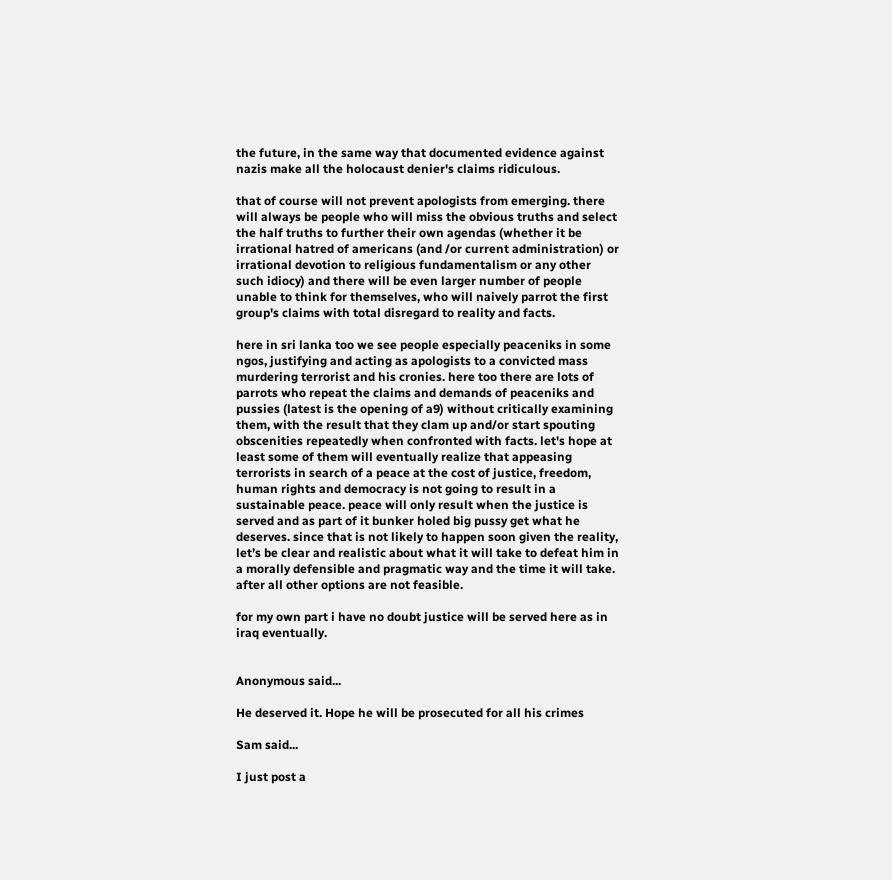the future, in the same way that documented evidence against nazis make all the holocaust denier's claims ridiculous.

that of course will not prevent apologists from emerging. there will always be people who will miss the obvious truths and select the half truths to further their own agendas (whether it be irrational hatred of americans (and /or current administration) or irrational devotion to religious fundamentalism or any other such idiocy) and there will be even larger number of people unable to think for themselves, who will naively parrot the first group's claims with total disregard to reality and facts.

here in sri lanka too we see people especially peaceniks in some ngos, justifying and acting as apologists to a convicted mass murdering terrorist and his cronies. here too there are lots of parrots who repeat the claims and demands of peaceniks and pussies (latest is the opening of a9) without critically examining them, with the result that they clam up and/or start spouting obscenities repeatedly when confronted with facts. let's hope at least some of them will eventually realize that appeasing terrorists in search of a peace at the cost of justice, freedom, human rights and democracy is not going to result in a sustainable peace. peace will only result when the justice is served and as part of it bunker holed big pussy get what he deserves. since that is not likely to happen soon given the reality, let’s be clear and realistic about what it will take to defeat him in a morally defensible and pragmatic way and the time it will take. after all other options are not feasible.

for my own part i have no doubt justice will be served here as in iraq eventually.


Anonymous said...

He deserved it. Hope he will be prosecuted for all his crimes

Sam said...

I just post a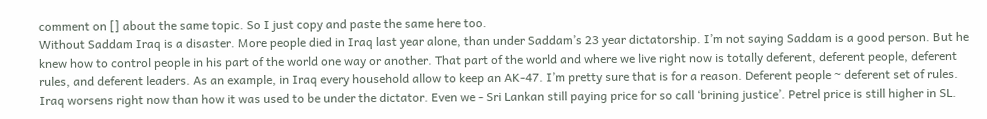comment on [] about the same topic. So I just copy and paste the same here too.
Without Saddam Iraq is a disaster. More people died in Iraq last year alone, than under Saddam’s 23 year dictatorship. I’m not saying Saddam is a good person. But he knew how to control people in his part of the world one way or another. That part of the world and where we live right now is totally deferent, deferent people, deferent rules, and deferent leaders. As an example, in Iraq every household allow to keep an AK-47. I’m pretty sure that is for a reason. Deferent people ~ deferent set of rules.
Iraq worsens right now than how it was used to be under the dictator. Even we - Sri Lankan still paying price for so call ‘brining justice’. Petrel price is still higher in SL.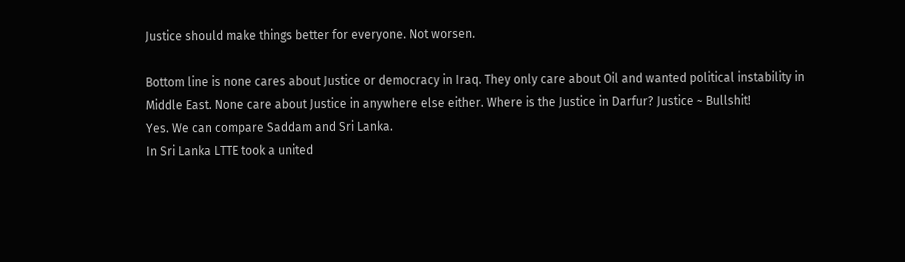Justice should make things better for everyone. Not worsen.

Bottom line is none cares about Justice or democracy in Iraq. They only care about Oil and wanted political instability in Middle East. None care about Justice in anywhere else either. Where is the Justice in Darfur? Justice ~ Bullshit!
Yes. We can compare Saddam and Sri Lanka.
In Sri Lanka LTTE took a united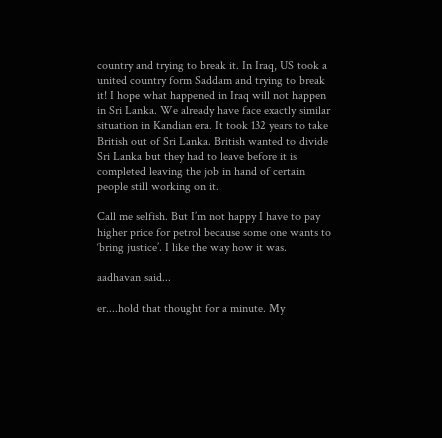country and trying to break it. In Iraq, US took a united country form Saddam and trying to break it! I hope what happened in Iraq will not happen in Sri Lanka. We already have face exactly similar situation in Kandian era. It took 132 years to take British out of Sri Lanka. British wanted to divide Sri Lanka but they had to leave before it is completed leaving the job in hand of certain people still working on it.

Call me selfish. But I’m not happy I have to pay higher price for petrol because some one wants to ‘bring justice’. I like the way how it was.

aadhavan said...

er....hold that thought for a minute. My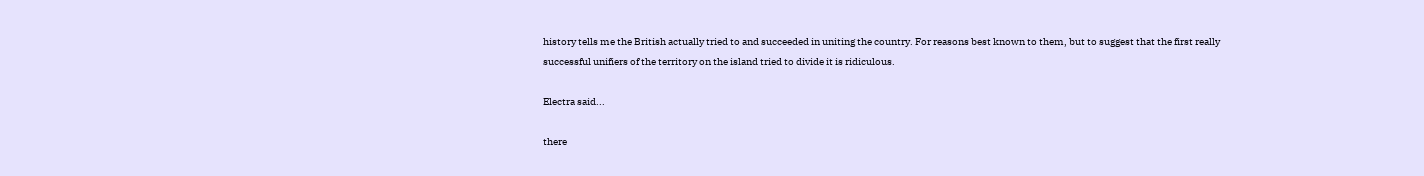history tells me the British actually tried to and succeeded in uniting the country. For reasons best known to them, but to suggest that the first really successful unifiers of the territory on the island tried to divide it is ridiculous.

Electra said...

there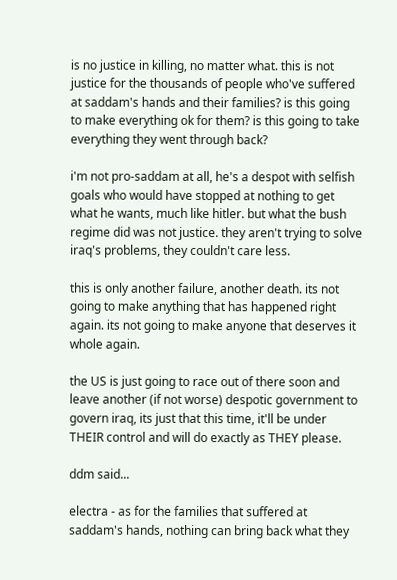is no justice in killing, no matter what. this is not justice for the thousands of people who've suffered at saddam's hands and their families? is this going to make everything ok for them? is this going to take everything they went through back?

i'm not pro-saddam at all, he's a despot with selfish goals who would have stopped at nothing to get what he wants, much like hitler. but what the bush regime did was not justice. they aren't trying to solve iraq's problems, they couldn't care less.

this is only another failure, another death. its not going to make anything that has happened right again. its not going to make anyone that deserves it whole again.

the US is just going to race out of there soon and leave another (if not worse) despotic government to govern iraq, its just that this time, it'll be under THEIR control and will do exactly as THEY please.

ddm said...

electra - as for the families that suffered at saddam's hands, nothing can bring back what they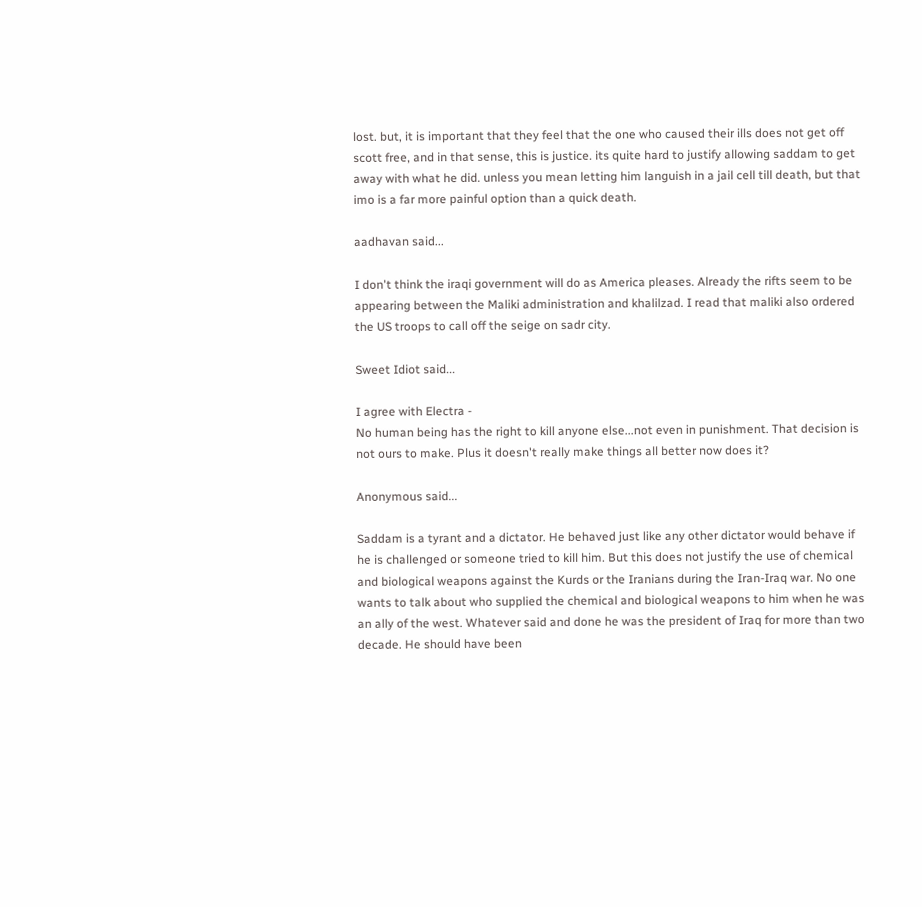lost. but, it is important that they feel that the one who caused their ills does not get off scott free, and in that sense, this is justice. its quite hard to justify allowing saddam to get away with what he did. unless you mean letting him languish in a jail cell till death, but that imo is a far more painful option than a quick death.

aadhavan said...

I don't think the iraqi government will do as America pleases. Already the rifts seem to be appearing between the Maliki administration and khalilzad. I read that maliki also ordered the US troops to call off the seige on sadr city.

Sweet Idiot said...

I agree with Electra -
No human being has the right to kill anyone else...not even in punishment. That decision is not ours to make. Plus it doesn't really make things all better now does it?

Anonymous said...

Saddam is a tyrant and a dictator. He behaved just like any other dictator would behave if he is challenged or someone tried to kill him. But this does not justify the use of chemical and biological weapons against the Kurds or the Iranians during the Iran-Iraq war. No one wants to talk about who supplied the chemical and biological weapons to him when he was an ally of the west. Whatever said and done he was the president of Iraq for more than two decade. He should have been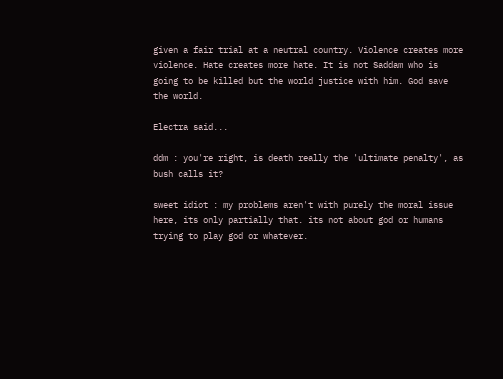given a fair trial at a neutral country. Violence creates more violence. Hate creates more hate. It is not Saddam who is going to be killed but the world justice with him. God save the world.

Electra said...

ddm : you're right, is death really the 'ultimate penalty', as bush calls it?

sweet idiot : my problems aren't with purely the moral issue here, its only partially that. its not about god or humans trying to play god or whatever.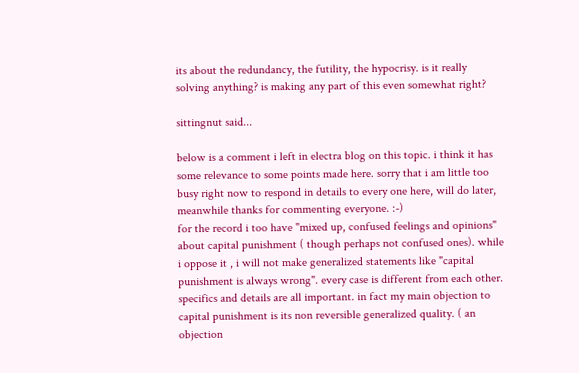its about the redundancy, the futility, the hypocrisy. is it really solving anything? is making any part of this even somewhat right?

sittingnut said...

below is a comment i left in electra blog on this topic. i think it has some relevance to some points made here. sorry that i am little too busy right now to respond in details to every one here, will do later, meanwhile thanks for commenting everyone. :-)
for the record i too have "mixed up, confused feelings and opinions" about capital punishment ( though perhaps not confused ones). while i oppose it , i will not make generalized statements like "capital punishment is always wrong". every case is different from each other. specifics and details are all important. in fact my main objection to capital punishment is its non reversible generalized quality. ( an objection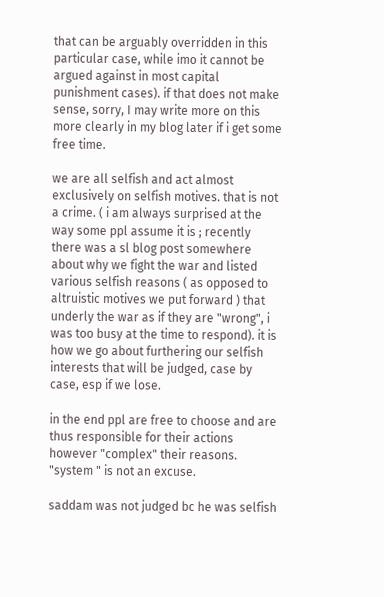that can be arguably overridden in this particular case, while imo it cannot be argued against in most capital punishment cases). if that does not make sense, sorry, I may write more on this more clearly in my blog later if i get some free time.

we are all selfish and act almost exclusively on selfish motives. that is not a crime. ( i am always surprised at the way some ppl assume it is ; recently there was a sl blog post somewhere about why we fight the war and listed various selfish reasons ( as opposed to altruistic motives we put forward ) that underly the war as if they are "wrong", i was too busy at the time to respond). it is how we go about furthering our selfish interests that will be judged, case by case, esp if we lose.

in the end ppl are free to choose and are thus responsible for their actions however "complex" their reasons. "system " is not an excuse.

saddam was not judged bc he was selfish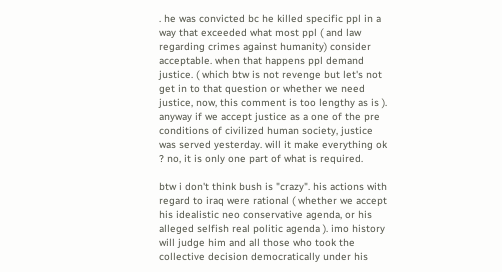. he was convicted bc he killed specific ppl in a way that exceeded what most ppl ( and law regarding crimes against humanity) consider acceptable. when that happens ppl demand justice. ( which btw is not revenge but let's not get in to that question or whether we need justice, now, this comment is too lengthy as is ). anyway if we accept justice as a one of the pre conditions of civilized human society, justice was served yesterday. will it make everything ok ? no, it is only one part of what is required.

btw i don't think bush is "crazy". his actions with regard to iraq were rational ( whether we accept his idealistic neo conservative agenda, or his alleged selfish real politic agenda ). imo history will judge him and all those who took the collective decision democratically under his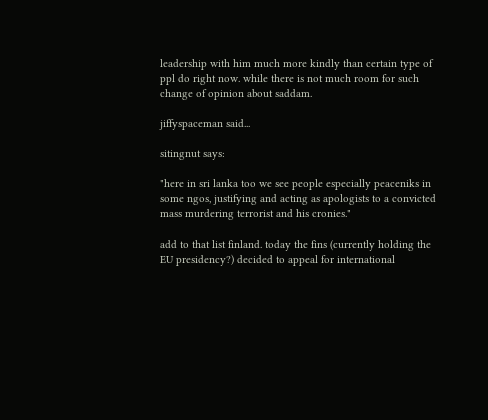leadership with him much more kindly than certain type of ppl do right now. while there is not much room for such change of opinion about saddam.

jiffyspaceman said...

sitingnut says:

"here in sri lanka too we see people especially peaceniks in some ngos, justifying and acting as apologists to a convicted mass murdering terrorist and his cronies."

add to that list finland. today the fins (currently holding the EU presidency?) decided to appeal for international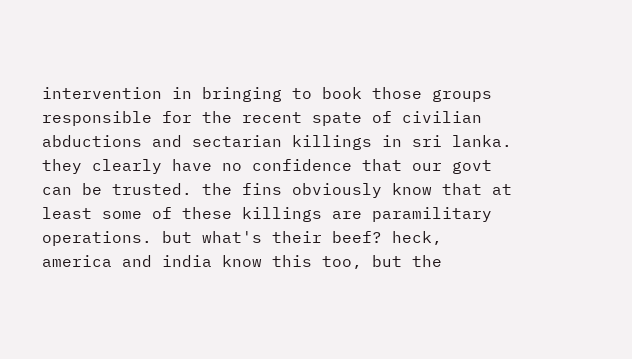intervention in bringing to book those groups responsible for the recent spate of civilian abductions and sectarian killings in sri lanka. they clearly have no confidence that our govt can be trusted. the fins obviously know that at least some of these killings are paramilitary operations. but what's their beef? heck, america and india know this too, but the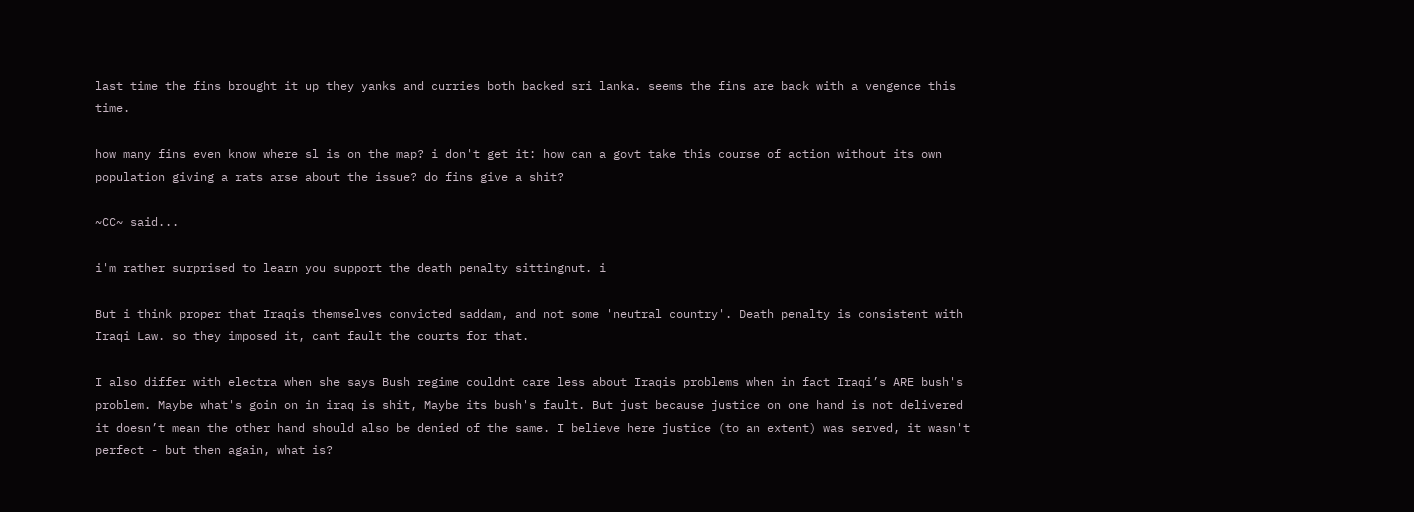last time the fins brought it up they yanks and curries both backed sri lanka. seems the fins are back with a vengence this time.

how many fins even know where sl is on the map? i don't get it: how can a govt take this course of action without its own population giving a rats arse about the issue? do fins give a shit?

~CC~ said...

i'm rather surprised to learn you support the death penalty sittingnut. i

But i think proper that Iraqis themselves convicted saddam, and not some 'neutral country'. Death penalty is consistent with Iraqi Law. so they imposed it, cant fault the courts for that.

I also differ with electra when she says Bush regime couldnt care less about Iraqis problems when in fact Iraqi’s ARE bush's problem. Maybe what's goin on in iraq is shit, Maybe its bush's fault. But just because justice on one hand is not delivered it doesn’t mean the other hand should also be denied of the same. I believe here justice (to an extent) was served, it wasn't perfect - but then again, what is?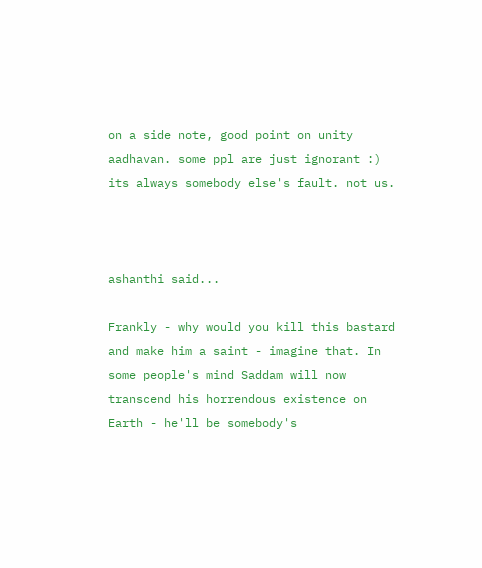on a side note, good point on unity aadhavan. some ppl are just ignorant :) its always somebody else's fault. not us.



ashanthi said...

Frankly - why would you kill this bastard and make him a saint - imagine that. In some people's mind Saddam will now transcend his horrendous existence on Earth - he'll be somebody's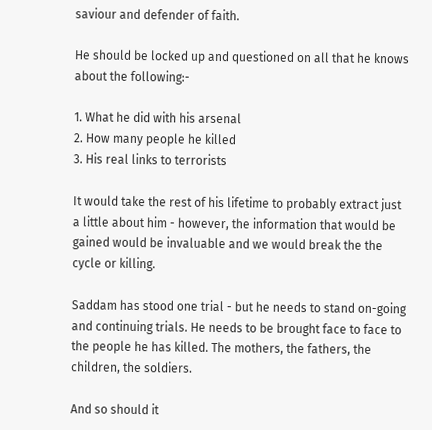saviour and defender of faith.

He should be locked up and questioned on all that he knows about the following:-

1. What he did with his arsenal
2. How many people he killed
3. His real links to terrorists

It would take the rest of his lifetime to probably extract just a little about him - however, the information that would be gained would be invaluable and we would break the the cycle or killing.

Saddam has stood one trial - but he needs to stand on-going and continuing trials. He needs to be brought face to face to the people he has killed. The mothers, the fathers, the children, the soldiers.

And so should it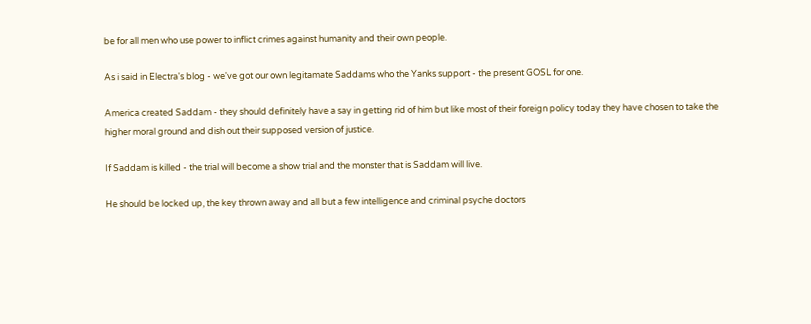be for all men who use power to inflict crimes against humanity and their own people.

As i said in Electra's blog - we've got our own legitamate Saddams who the Yanks support - the present GOSL for one.

America created Saddam - they should definitely have a say in getting rid of him but like most of their foreign policy today they have chosen to take the higher moral ground and dish out their supposed version of justice.

If Saddam is killed - the trial will become a show trial and the monster that is Saddam will live.

He should be locked up, the key thrown away and all but a few intelligence and criminal psyche doctors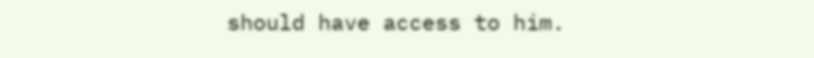should have access to him.